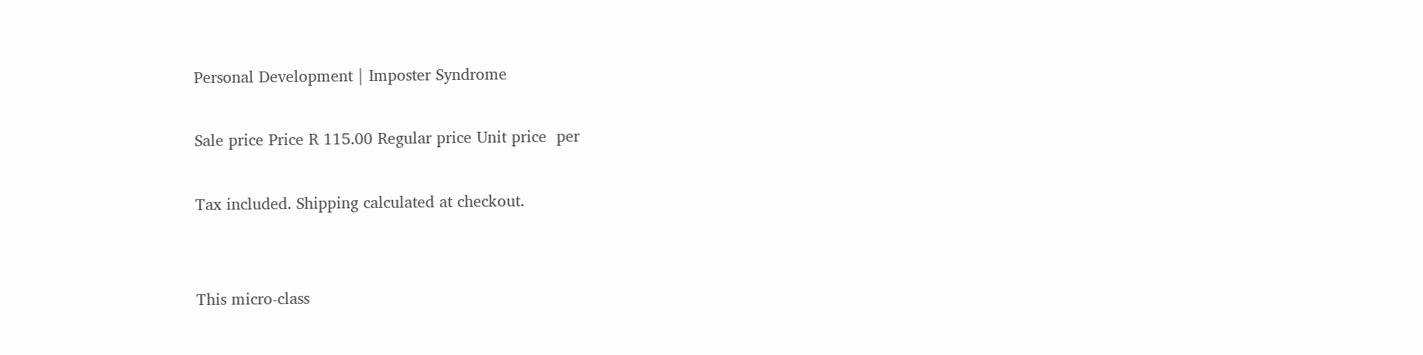Personal Development | Imposter Syndrome

Sale price Price R 115.00 Regular price Unit price  per

Tax included. Shipping calculated at checkout.


This micro-class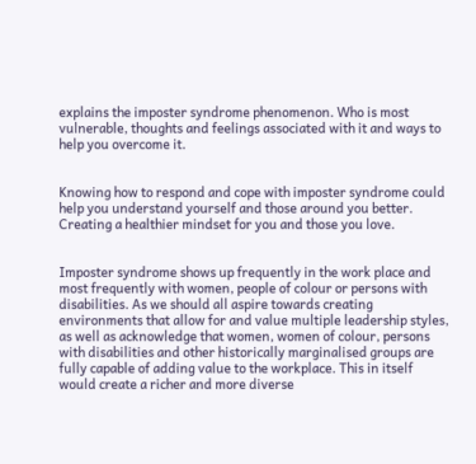explains the imposter syndrome phenomenon. Who is most vulnerable, thoughts and feelings associated with it and ways to help you overcome it.


Knowing how to respond and cope with imposter syndrome could help you understand yourself and those around you better. Creating a healthier mindset for you and those you love.


Imposter syndrome shows up frequently in the work place and most frequently with women, people of colour or persons with disabilities. As we should all aspire towards creating environments that allow for and value multiple leadership styles, as well as acknowledge that women, women of colour, persons with disabilities and other historically marginalised groups are fully capable of adding value to the workplace. This in itself would create a richer and more diverse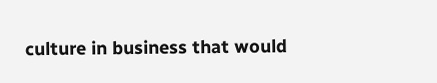culture in business that would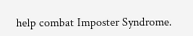help combat Imposter Syndrome.